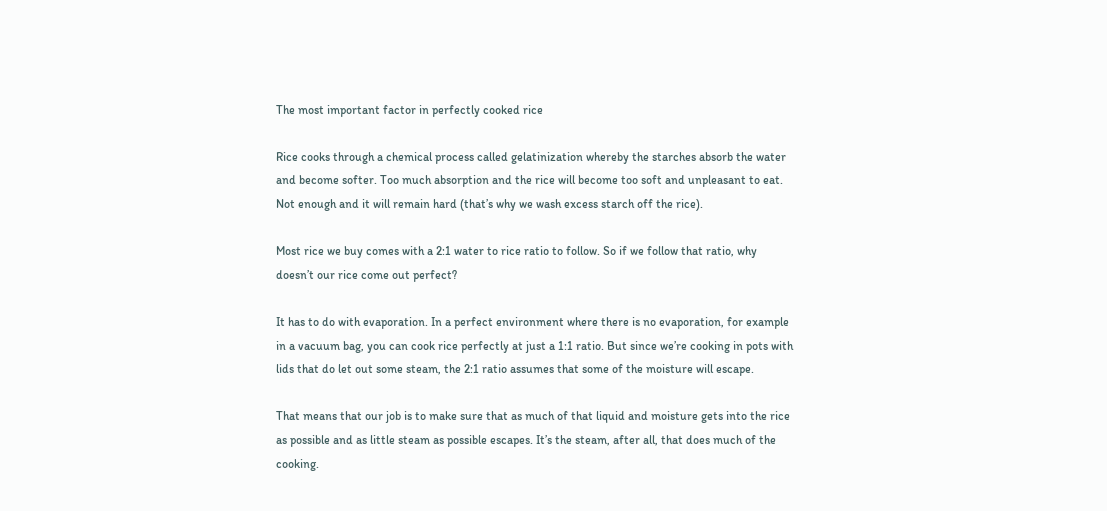The most important factor in perfectly cooked rice

Rice cooks through a chemical process called gelatinization whereby the starches absorb the water and become softer. Too much absorption and the rice will become too soft and unpleasant to eat. Not enough and it will remain hard (that’s why we wash excess starch off the rice).

Most rice we buy comes with a 2:1 water to rice ratio to follow. So if we follow that ratio, why doesn’t our rice come out perfect?

It has to do with evaporation. In a perfect environment where there is no evaporation, for example in a vacuum bag, you can cook rice perfectly at just a 1:1 ratio. But since we’re cooking in pots with lids that do let out some steam, the 2:1 ratio assumes that some of the moisture will escape.

That means that our job is to make sure that as much of that liquid and moisture gets into the rice as possible and as little steam as possible escapes. It’s the steam, after all, that does much of the cooking.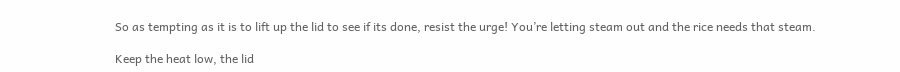So as tempting as it is to lift up the lid to see if its done, resist the urge! You’re letting steam out and the rice needs that steam.

Keep the heat low, the lid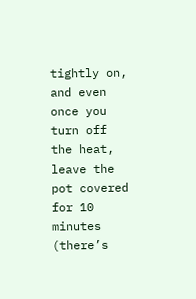tightly on, and even once you turn off the heat, leave the pot covered for 10 minutes (there’s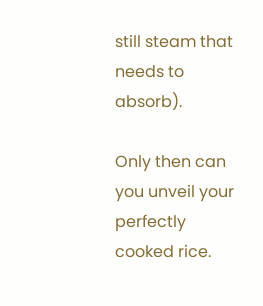still steam that needs to absorb).

Only then can you unveil your perfectly cooked rice.